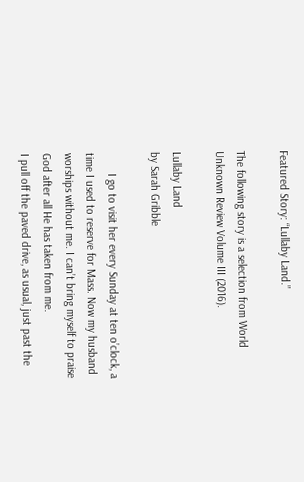Featured Story: “Lullaby Land.”

The following story is a selection from World Unknown Review Volume III (2016).

Lullaby Land
by Sarah Gribble

       I go to visit her every Sunday at ten o’clock, a time I used to reserve for Mass. Now my husband worships without me. I can’t bring myself to praise God after all He has taken from me.
I pull off the paved drive, as usual, just past the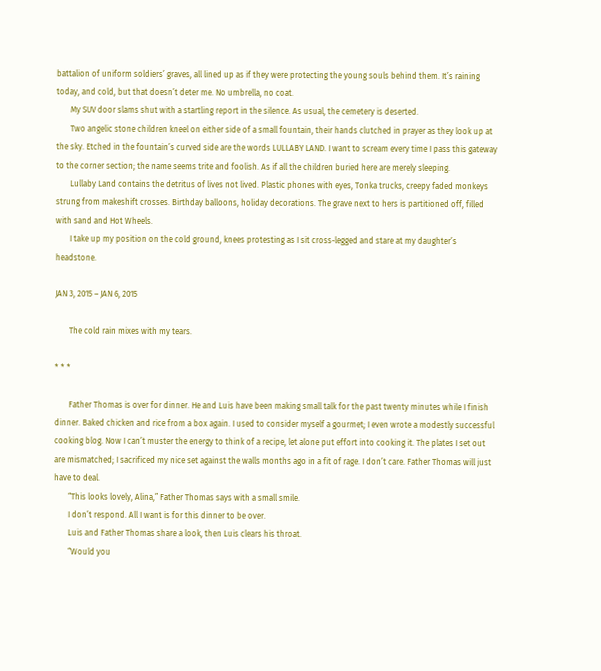battalion of uniform soldiers’ graves, all lined up as if they were protecting the young souls behind them. It’s raining today, and cold, but that doesn’t deter me. No umbrella, no coat.
       My SUV door slams shut with a startling report in the silence. As usual, the cemetery is deserted.
       Two angelic stone children kneel on either side of a small fountain, their hands clutched in prayer as they look up at the sky. Etched in the fountain’s curved side are the words LULLABY LAND. I want to scream every time I pass this gateway to the corner section; the name seems trite and foolish. As if all the children buried here are merely sleeping.
       Lullaby Land contains the detritus of lives not lived. Plastic phones with eyes, Tonka trucks, creepy faded monkeys strung from makeshift crosses. Birthday balloons, holiday decorations. The grave next to hers is partitioned off, filled with sand and Hot Wheels.
       I take up my position on the cold ground, knees protesting as I sit cross-legged and stare at my daughter’s headstone.

JAN 3, 2015 – JAN 6, 2015

       The cold rain mixes with my tears.

* * *

       Father Thomas is over for dinner. He and Luis have been making small talk for the past twenty minutes while I finish dinner. Baked chicken and rice from a box again. I used to consider myself a gourmet; I even wrote a modestly successful cooking blog. Now I can’t muster the energy to think of a recipe, let alone put effort into cooking it. The plates I set out are mismatched; I sacrificed my nice set against the walls months ago in a fit of rage. I don’t care. Father Thomas will just have to deal.
       “This looks lovely, Alina,” Father Thomas says with a small smile.
       I don’t respond. All I want is for this dinner to be over.
       Luis and Father Thomas share a look, then Luis clears his throat.
       “Would you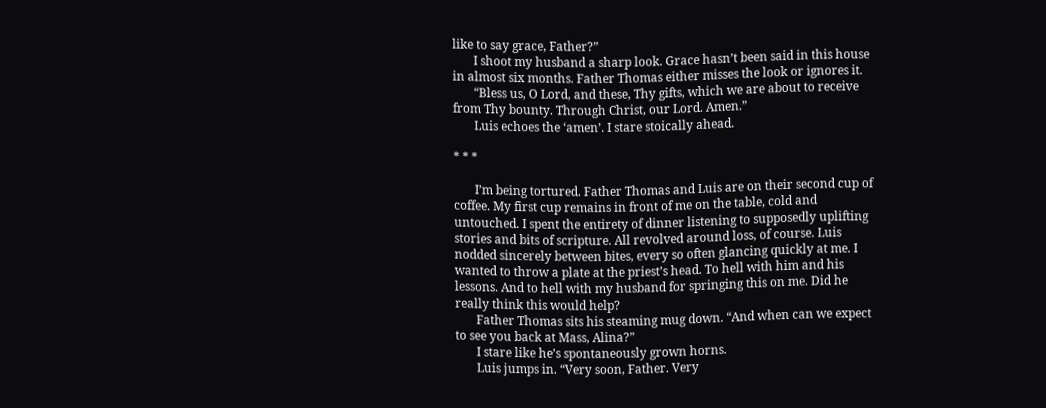like to say grace, Father?”
       I shoot my husband a sharp look. Grace hasn’t been said in this house in almost six months. Father Thomas either misses the look or ignores it.
       “Bless us, O Lord, and these, Thy gifts, which we are about to receive from Thy bounty. Through Christ, our Lord. Amen.”
       Luis echoes the ‘amen’. I stare stoically ahead.

* * *

       I’m being tortured. Father Thomas and Luis are on their second cup of coffee. My first cup remains in front of me on the table, cold and untouched. I spent the entirety of dinner listening to supposedly uplifting stories and bits of scripture. All revolved around loss, of course. Luis nodded sincerely between bites, every so often glancing quickly at me. I wanted to throw a plate at the priest’s head. To hell with him and his lessons. And to hell with my husband for springing this on me. Did he really think this would help?
       Father Thomas sits his steaming mug down. “And when can we expect to see you back at Mass, Alina?”
       I stare like he’s spontaneously grown horns.
       Luis jumps in. “Very soon, Father. Very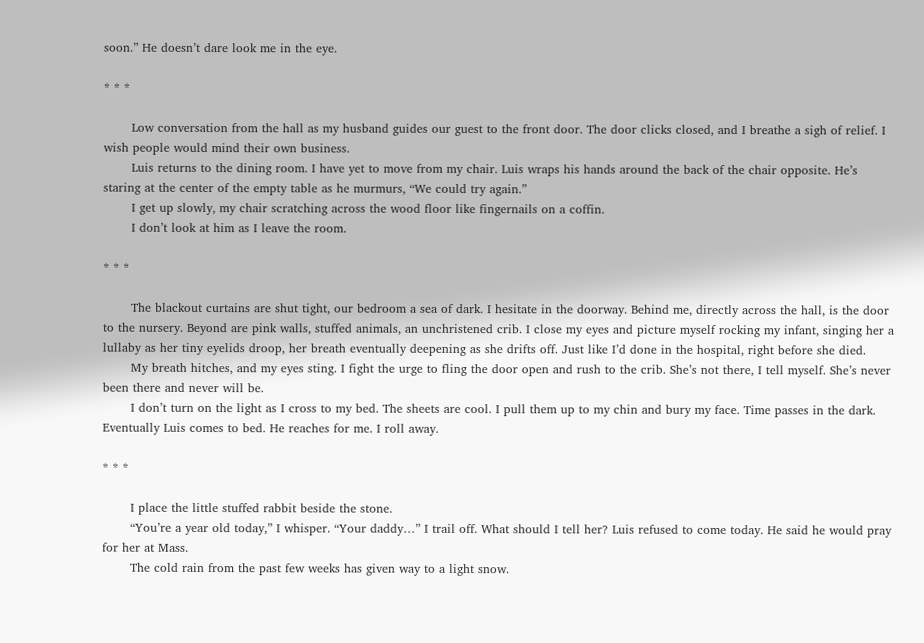soon.” He doesn’t dare look me in the eye.

* * *

       Low conversation from the hall as my husband guides our guest to the front door. The door clicks closed, and I breathe a sigh of relief. I wish people would mind their own business.
       Luis returns to the dining room. I have yet to move from my chair. Luis wraps his hands around the back of the chair opposite. He’s staring at the center of the empty table as he murmurs, “We could try again.”
       I get up slowly, my chair scratching across the wood floor like fingernails on a coffin.
       I don’t look at him as I leave the room.

* * *

       The blackout curtains are shut tight, our bedroom a sea of dark. I hesitate in the doorway. Behind me, directly across the hall, is the door to the nursery. Beyond are pink walls, stuffed animals, an unchristened crib. I close my eyes and picture myself rocking my infant, singing her a lullaby as her tiny eyelids droop, her breath eventually deepening as she drifts off. Just like I’d done in the hospital, right before she died.
       My breath hitches, and my eyes sting. I fight the urge to fling the door open and rush to the crib. She’s not there, I tell myself. She’s never been there and never will be.
       I don’t turn on the light as I cross to my bed. The sheets are cool. I pull them up to my chin and bury my face. Time passes in the dark. Eventually Luis comes to bed. He reaches for me. I roll away.

* * *

       I place the little stuffed rabbit beside the stone.
       “You’re a year old today,” I whisper. “Your daddy…” I trail off. What should I tell her? Luis refused to come today. He said he would pray for her at Mass.
       The cold rain from the past few weeks has given way to a light snow.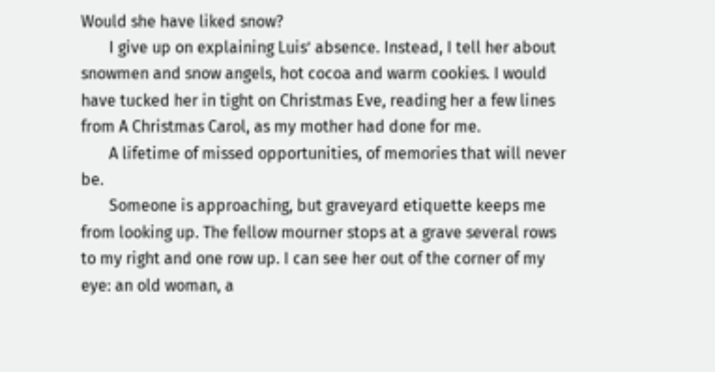Would she have liked snow?
       I give up on explaining Luis’ absence. Instead, I tell her about snowmen and snow angels, hot cocoa and warm cookies. I would have tucked her in tight on Christmas Eve, reading her a few lines from A Christmas Carol, as my mother had done for me.
       A lifetime of missed opportunities, of memories that will never be.
       Someone is approaching, but graveyard etiquette keeps me from looking up. The fellow mourner stops at a grave several rows to my right and one row up. I can see her out of the corner of my eye: an old woman, a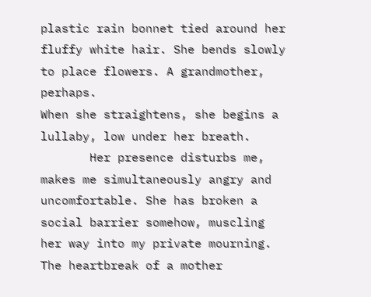plastic rain bonnet tied around her fluffy white hair. She bends slowly to place flowers. A grandmother, perhaps.
When she straightens, she begins a lullaby, low under her breath.
       Her presence disturbs me, makes me simultaneously angry and uncomfortable. She has broken a social barrier somehow, muscling her way into my private mourning. The heartbreak of a mother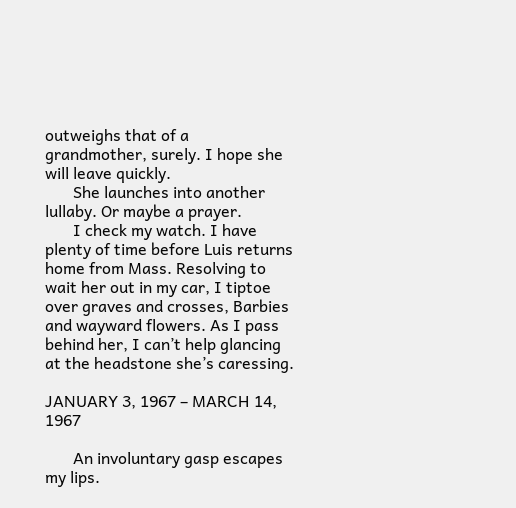outweighs that of a grandmother, surely. I hope she will leave quickly.
       She launches into another lullaby. Or maybe a prayer.
       I check my watch. I have plenty of time before Luis returns home from Mass. Resolving to wait her out in my car, I tiptoe over graves and crosses, Barbies and wayward flowers. As I pass behind her, I can’t help glancing at the headstone she’s caressing.

JANUARY 3, 1967 – MARCH 14, 1967

       An involuntary gasp escapes my lips.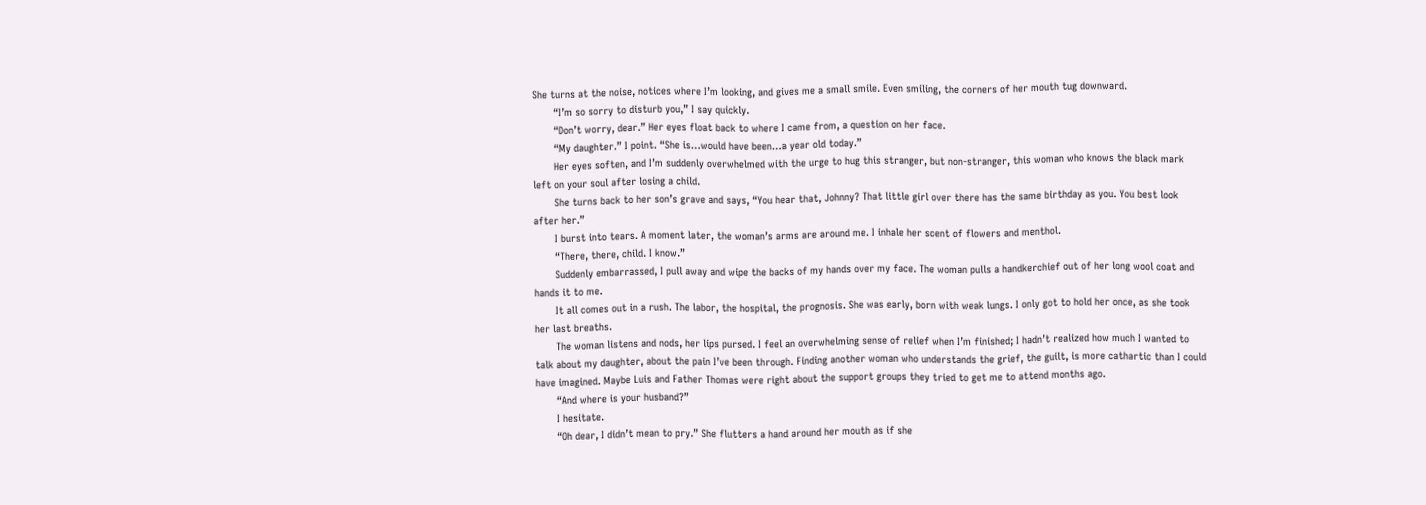She turns at the noise, notices where I’m looking, and gives me a small smile. Even smiling, the corners of her mouth tug downward.
       “I’m so sorry to disturb you,” I say quickly.
       “Don’t worry, dear.” Her eyes float back to where I came from, a question on her face.
       “My daughter.” I point. “She is…would have been…a year old today.”
       Her eyes soften, and I’m suddenly overwhelmed with the urge to hug this stranger, but non-stranger, this woman who knows the black mark left on your soul after losing a child.
       She turns back to her son’s grave and says, “You hear that, Johnny? That little girl over there has the same birthday as you. You best look after her.”
       I burst into tears. A moment later, the woman’s arms are around me. I inhale her scent of flowers and menthol.
       “There, there, child. I know.”
       Suddenly embarrassed, I pull away and wipe the backs of my hands over my face. The woman pulls a handkerchief out of her long wool coat and hands it to me.
       It all comes out in a rush. The labor, the hospital, the prognosis. She was early, born with weak lungs. I only got to hold her once, as she took her last breaths.
       The woman listens and nods, her lips pursed. I feel an overwhelming sense of relief when I’m finished; I hadn’t realized how much I wanted to talk about my daughter, about the pain I’ve been through. Finding another woman who understands the grief, the guilt, is more cathartic than I could have imagined. Maybe Luis and Father Thomas were right about the support groups they tried to get me to attend months ago.
       “And where is your husband?”
       I hesitate.
       “Oh dear, I didn’t mean to pry.” She flutters a hand around her mouth as if she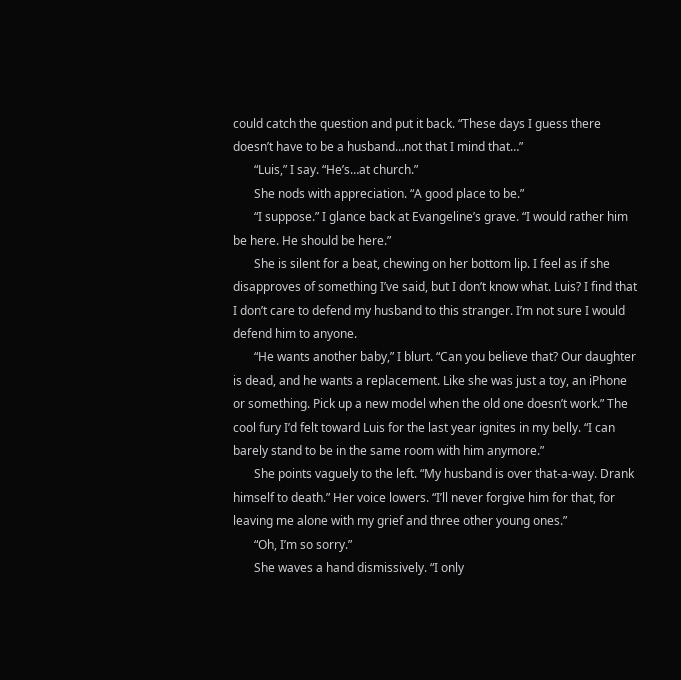could catch the question and put it back. “These days I guess there doesn’t have to be a husband…not that I mind that…”
       “Luis,” I say. “He’s…at church.”
       She nods with appreciation. “A good place to be.”
       “I suppose.” I glance back at Evangeline’s grave. “I would rather him be here. He should be here.”
       She is silent for a beat, chewing on her bottom lip. I feel as if she disapproves of something I’ve said, but I don’t know what. Luis? I find that I don’t care to defend my husband to this stranger. I’m not sure I would defend him to anyone.
       “He wants another baby,” I blurt. “Can you believe that? Our daughter is dead, and he wants a replacement. Like she was just a toy, an iPhone or something. Pick up a new model when the old one doesn’t work.” The cool fury I’d felt toward Luis for the last year ignites in my belly. “I can barely stand to be in the same room with him anymore.”
       She points vaguely to the left. “My husband is over that-a-way. Drank himself to death.” Her voice lowers. “I’ll never forgive him for that, for leaving me alone with my grief and three other young ones.”
       “Oh, I’m so sorry.”
       She waves a hand dismissively. “I only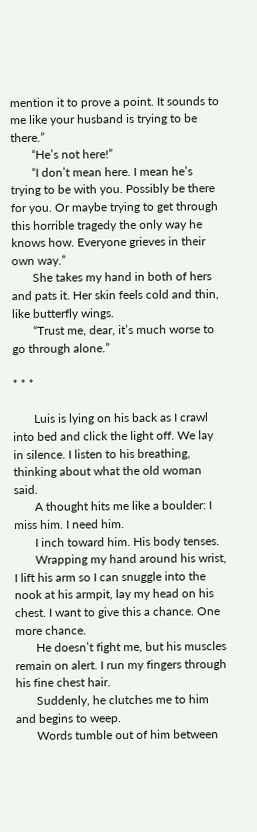mention it to prove a point. It sounds to me like your husband is trying to be there.”
       “He’s not here!”
       “I don’t mean here. I mean he’s trying to be with you. Possibly be there for you. Or maybe trying to get through this horrible tragedy the only way he knows how. Everyone grieves in their own way.”
       She takes my hand in both of hers and pats it. Her skin feels cold and thin, like butterfly wings.
       “Trust me, dear, it’s much worse to go through alone.”

* * *

       Luis is lying on his back as I crawl into bed and click the light off. We lay in silence. I listen to his breathing, thinking about what the old woman said.
       A thought hits me like a boulder: I miss him. I need him.
       I inch toward him. His body tenses.
       Wrapping my hand around his wrist, I lift his arm so I can snuggle into the nook at his armpit, lay my head on his chest. I want to give this a chance. One more chance.
       He doesn’t fight me, but his muscles remain on alert. I run my fingers through his fine chest hair.
       Suddenly, he clutches me to him and begins to weep.
       Words tumble out of him between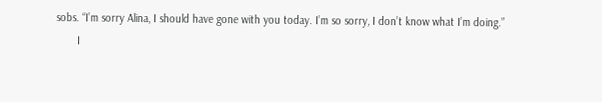sobs. “I’m sorry Alina, I should have gone with you today. I’m so sorry, I don’t know what I’m doing.”
       I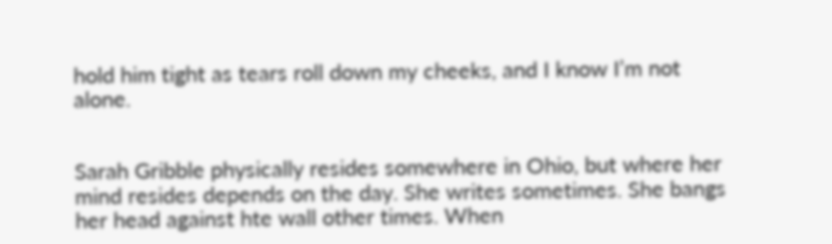hold him tight as tears roll down my cheeks, and I know I’m not alone.


Sarah Gribble physically resides somewhere in Ohio, but where her mind resides depends on the day. She writes sometimes. She bangs her head against hte wall other times. When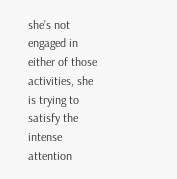she’s not engaged in either of those activities, she is trying to satisfy the intense attention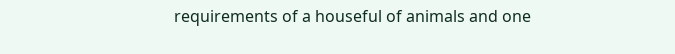requirements of a houseful of animals and one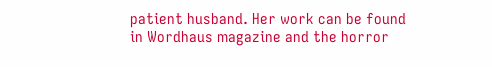patient husband. Her work can be found in Wordhaus magazine and the horror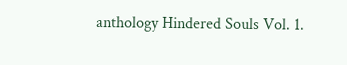anthology Hindered Souls Vol. 1.